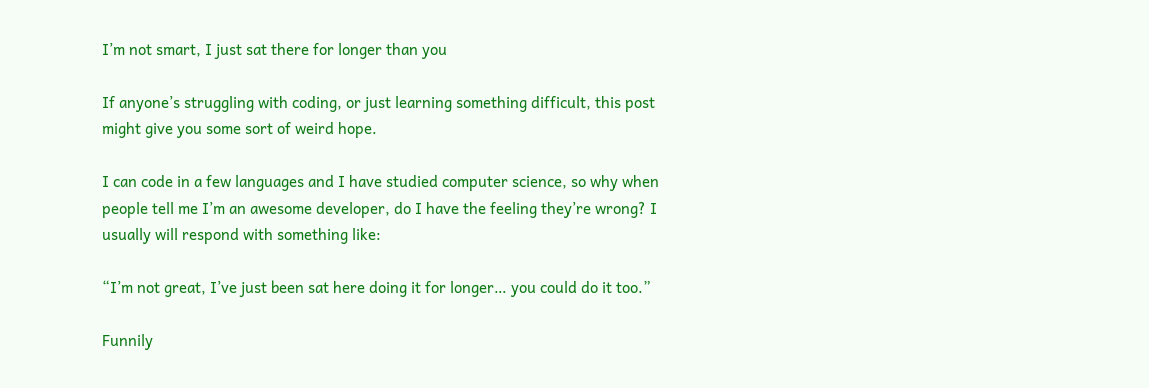I’m not smart, I just sat there for longer than you

If anyone’s struggling with coding, or just learning something difficult, this post might give you some sort of weird hope.

I can code in a few languages and I have studied computer science, so why when people tell me I’m an awesome developer, do I have the feeling they’re wrong? I usually will respond with something like:

“I’m not great, I’ve just been sat here doing it for longer… you could do it too.”

Funnily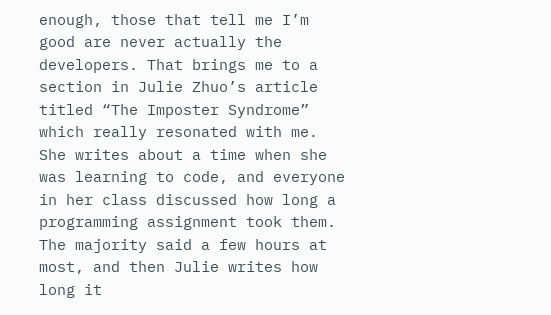enough, those that tell me I’m good are never actually the developers. That brings me to a section in Julie Zhuo’s article titled “The Imposter Syndrome” which really resonated with me. She writes about a time when she was learning to code, and everyone in her class discussed how long a programming assignment took them. The majority said a few hours at most, and then Julie writes how long it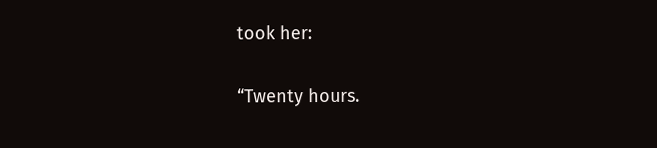took her:

“Twenty hours.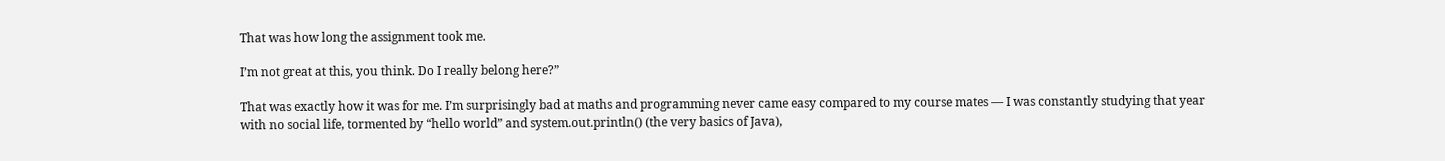That was how long the assignment took me.

I’m not great at this, you think. Do I really belong here?”

That was exactly how it was for me. I’m surprisingly bad at maths and programming never came easy compared to my course mates — I was constantly studying that year with no social life, tormented by “hello world” and system.out.println() (the very basics of Java),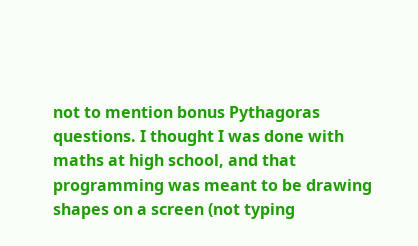not to mention bonus Pythagoras questions. I thought I was done with maths at high school, and that programming was meant to be drawing shapes on a screen (not typing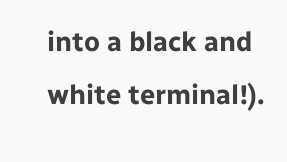into a black and white terminal!).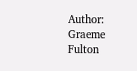Author: Graeme Fulton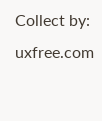Collect by: uxfree.com